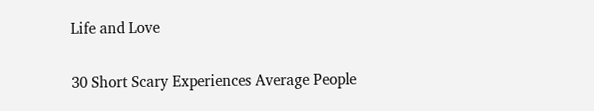Life and Love

30 Short Scary Experiences Average People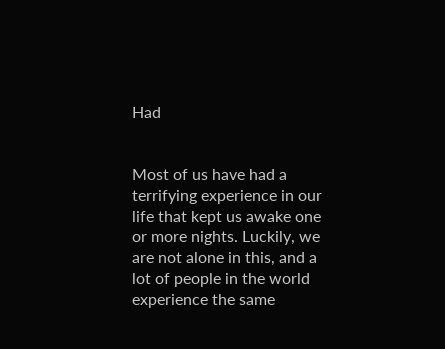Had


Most of us have had a terrifying experience in our life that kept us awake one or more nights. Luckily, we are not alone in this, and a lot of people in the world experience the same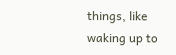things, like waking up to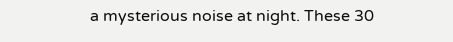a mysterious noise at night. These 30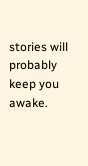stories will probably keep you awake.